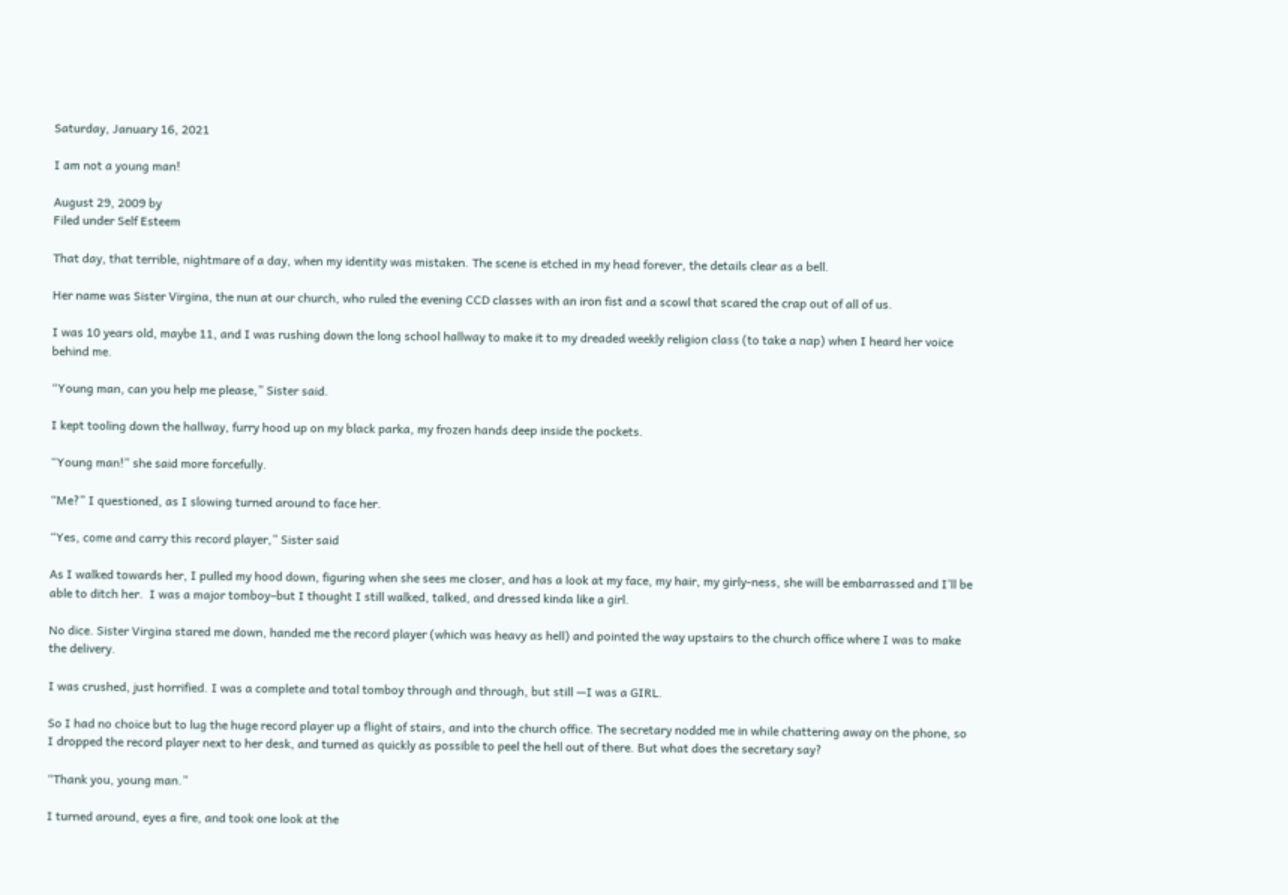Saturday, January 16, 2021

I am not a young man!

August 29, 2009 by
Filed under Self Esteem

That day, that terrible, nightmare of a day, when my identity was mistaken. The scene is etched in my head forever, the details clear as a bell.

Her name was Sister Virgina, the nun at our church, who ruled the evening CCD classes with an iron fist and a scowl that scared the crap out of all of us.

I was 10 years old, maybe 11, and I was rushing down the long school hallway to make it to my dreaded weekly religion class (to take a nap) when I heard her voice behind me.

“Young man, can you help me please,” Sister said.

I kept tooling down the hallway, furry hood up on my black parka, my frozen hands deep inside the pockets.

“Young man!” she said more forcefully.

“Me?” I questioned, as I slowing turned around to face her.

“Yes, come and carry this record player,” Sister said

As I walked towards her, I pulled my hood down, figuring when she sees me closer, and has a look at my face, my hair, my girly-ness, she will be embarrassed and I’ll be able to ditch her.  I was a major tomboy–but I thought I still walked, talked, and dressed kinda like a girl.

No dice. Sister Virgina stared me down, handed me the record player (which was heavy as hell) and pointed the way upstairs to the church office where I was to make the delivery.

I was crushed, just horrified. I was a complete and total tomboy through and through, but still —I was a GIRL.

So I had no choice but to lug the huge record player up a flight of stairs, and into the church office. The secretary nodded me in while chattering away on the phone, so I dropped the record player next to her desk, and turned as quickly as possible to peel the hell out of there. But what does the secretary say?

“Thank you, young man.”

I turned around, eyes a fire, and took one look at the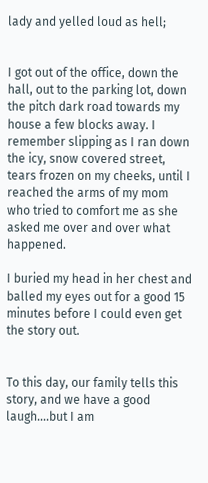lady and yelled loud as hell;


I got out of the office, down the hall, out to the parking lot, down the pitch dark road towards my house a few blocks away. I remember slipping as I ran down the icy, snow covered street, tears frozen on my cheeks, until I reached the arms of my mom who tried to comfort me as she asked me over and over what happened.

I buried my head in her chest and balled my eyes out for a good 15 minutes before I could even get the story out.


To this day, our family tells this story, and we have a good laugh….but I am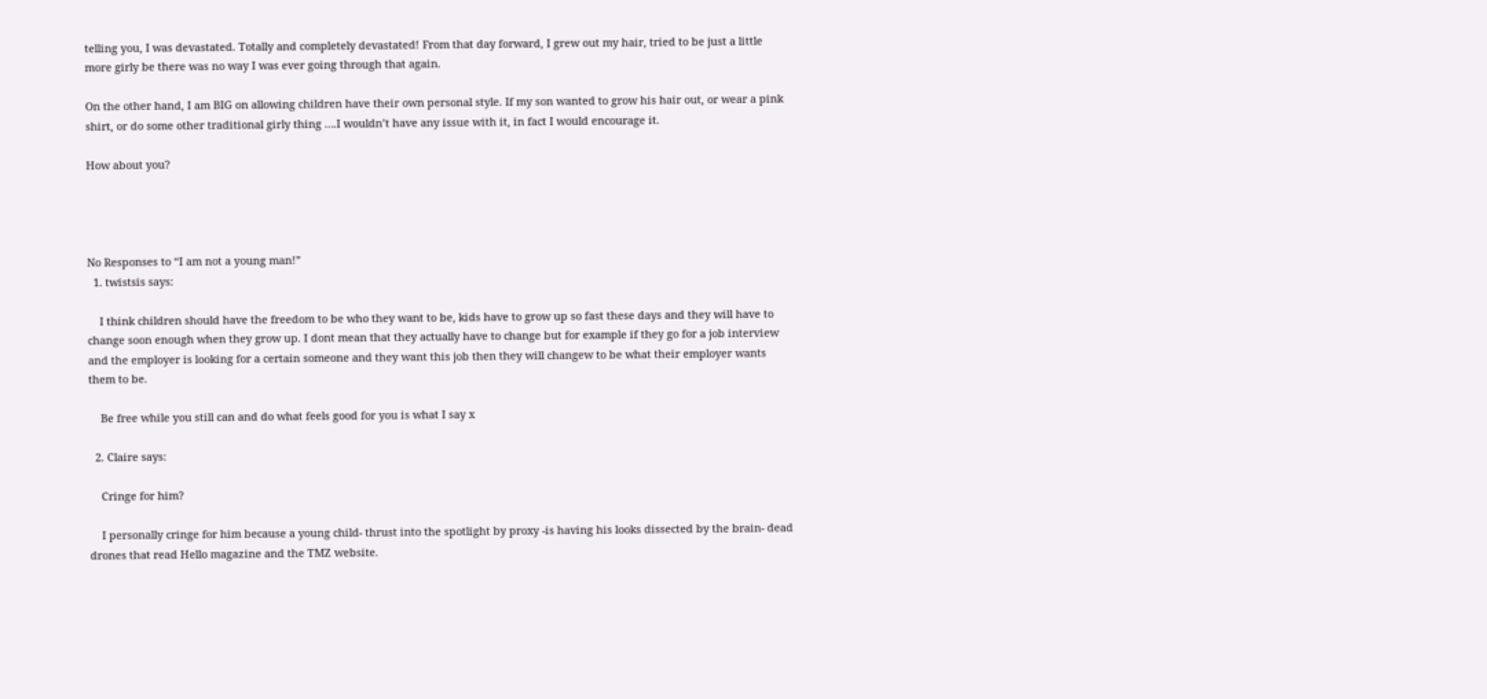telling you, I was devastated. Totally and completely devastated! From that day forward, I grew out my hair, tried to be just a little more girly be there was no way I was ever going through that again.

On the other hand, I am BIG on allowing children have their own personal style. If my son wanted to grow his hair out, or wear a pink shirt, or do some other traditional girly thing ….I wouldn’t have any issue with it, in fact I would encourage it.

How about you?




No Responses to “I am not a young man!”
  1. twistsis says:

    I think children should have the freedom to be who they want to be, kids have to grow up so fast these days and they will have to change soon enough when they grow up. I dont mean that they actually have to change but for example if they go for a job interview and the employer is looking for a certain someone and they want this job then they will changew to be what their employer wants them to be.

    Be free while you still can and do what feels good for you is what I say x

  2. Claire says:

    Cringe for him?

    I personally cringe for him because a young child- thrust into the spotlight by proxy -is having his looks dissected by the brain- dead drones that read Hello magazine and the TMZ website.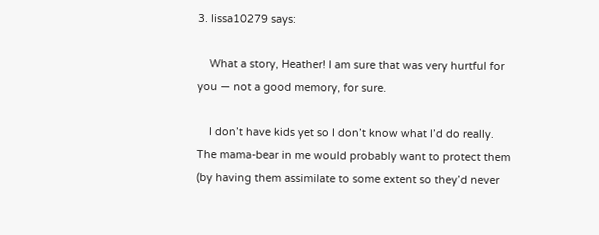3. lissa10279 says:

    What a story, Heather! I am sure that was very hurtful for you — not a good memory, for sure.

    I don’t have kids yet so I don’t know what I’d do really. The mama-bear in me would probably want to protect them (by having them assimilate to some extent so they’d never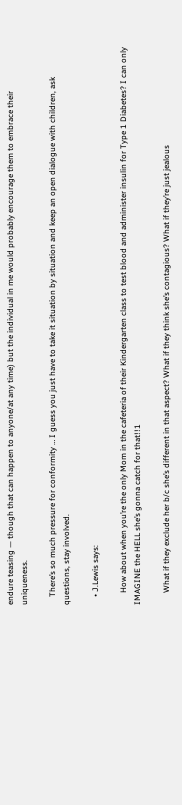endure teasing — though that can happen to anyone/at any time) but the individual in me would probably encourage them to embrace their uniqueness.

    There’s so much pressure for conformity … I guess you just have to take it situation by situation and keep an open dialogue with children, ask questions, stay involved.

    • J.Lewis says:

      How about when you’re the only Mom in the cafeteria of their Kindergarten class to test blood and administer insulin for Type 1 Diabetes? I can only IMAGINE the HELL she’s gonna catch for that!!1

      What if they exclude her b/c she’s different in that aspect? What if they think she’s contagious? What if they’re just jealous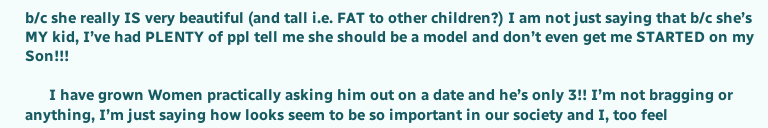b/c she really IS very beautiful (and tall i.e. FAT to other children?) I am not just saying that b/c she’s MY kid, I’ve had PLENTY of ppl tell me she should be a model and don’t even get me STARTED on my Son!!!

      I have grown Women practically asking him out on a date and he’s only 3!! I’m not bragging or anything, I’m just saying how looks seem to be so important in our society and I, too feel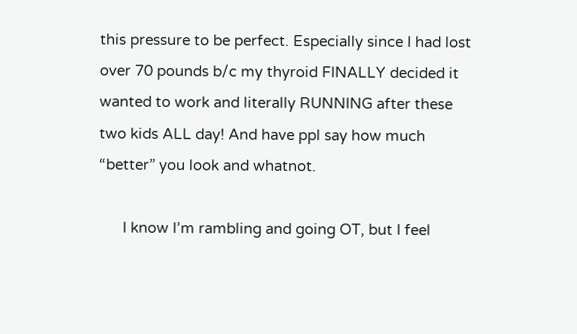this pressure to be perfect. Especially since I had lost over 70 pounds b/c my thyroid FINALLY decided it wanted to work and literally RUNNING after these two kids ALL day! And have ppl say how much “better” you look and whatnot.

      I know I’m rambling and going OT, but I feel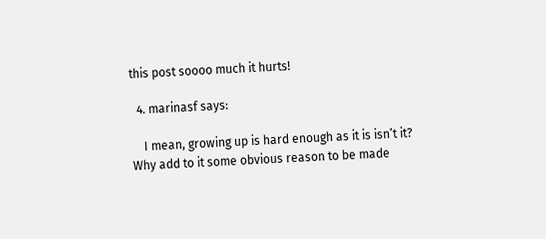this post soooo much it hurts!

  4. marinasf says:

    I mean, growing up is hard enough as it is isn’t it? Why add to it some obvious reason to be made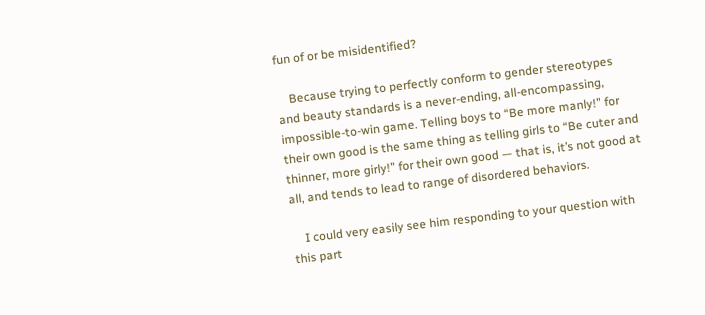fun of or be misidentified?

    Because trying to perfectly conform to gender stereotypes and beauty standards is a never-ending, all-encompassing, impossible-to-win game. Telling boys to “Be more manly!” for their own good is the same thing as telling girls to “Be cuter and thinner, more girly!” for their own good — that is, it’s not good at all, and tends to lead to range of disordered behaviors.

    I could very easily see him responding to your question with this part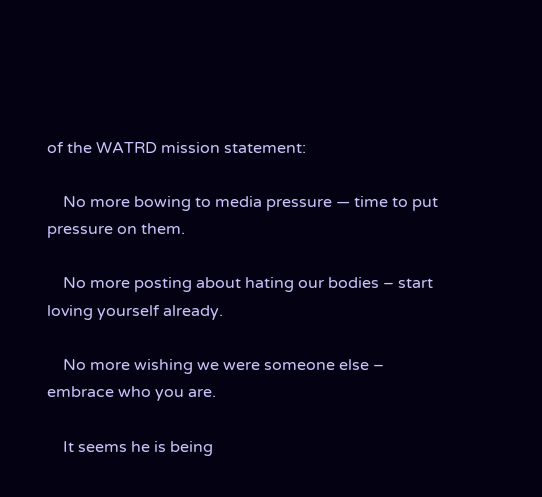of the WATRD mission statement:

    No more bowing to media pressure — time to put pressure on them.

    No more posting about hating our bodies – start loving yourself already.

    No more wishing we were someone else – embrace who you are.

    It seems he is being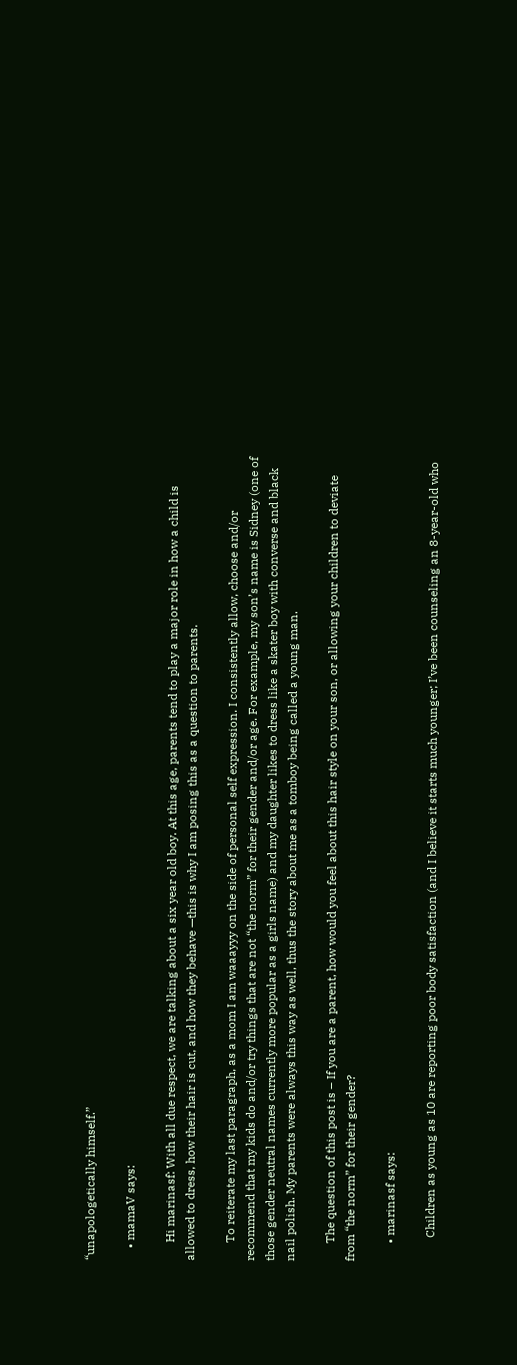“unapologetically himself.”

    • mamaV says:

      Hi marinasf: With all due respect, we are talking about a six year old boy. At this age, parents tend to play a major role in how a child is allowed to dress, how their hair is cut, and how they behave —this is why I am posing this as a question to parents.

      To reiterate my last paragraph, as a mom I am waaayyy on the side of personal self expression. I consistently allow, choose and/or recommend that my kids do and/or try things that are not “the norm” for their gender and/or age. For example, my son’s name is Sidney (one of those gender neutral names currently more popular as a girls name) and my daughter likes to dress like a skater boy with converse and black nail polish. My parents were always this way as well, thus the story about me as a tomboy being called a young man.

      The question of this post is – If you are a parent, how would you feel about this hair style on your son, or allowing your children to deviate from “the norm” for their gender?

      • marinasf says:

        Children as young as 10 are reporting poor body satisfaction (and I believe it starts much younger; I’ve been counseling an 8-year-old who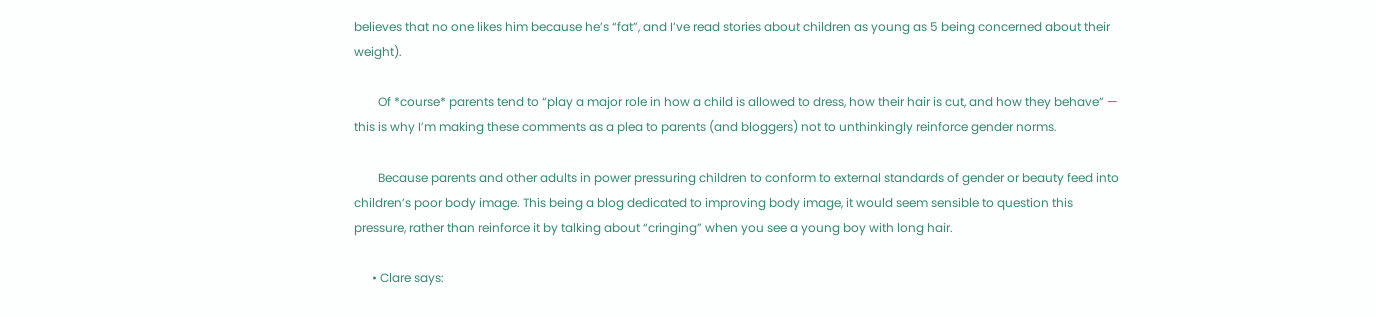believes that no one likes him because he’s “fat”, and I’ve read stories about children as young as 5 being concerned about their weight).

        Of *course* parents tend to “play a major role in how a child is allowed to dress, how their hair is cut, and how they behave” — this is why I’m making these comments as a plea to parents (and bloggers) not to unthinkingly reinforce gender norms.

        Because parents and other adults in power pressuring children to conform to external standards of gender or beauty feed into children’s poor body image. This being a blog dedicated to improving body image, it would seem sensible to question this pressure, rather than reinforce it by talking about “cringing” when you see a young boy with long hair.

      • Clare says: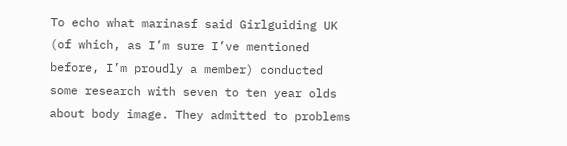To echo what marinasf said Girlguiding UK (of which, as I’m sure I’ve mentioned before, I’m proudly a member) conducted some research with seven to ten year olds about body image. They admitted to problems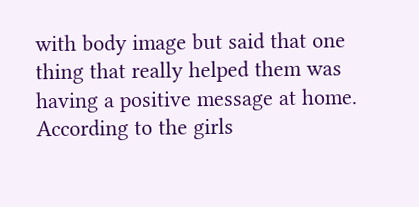with body image but said that one thing that really helped them was having a positive message at home. According to the girls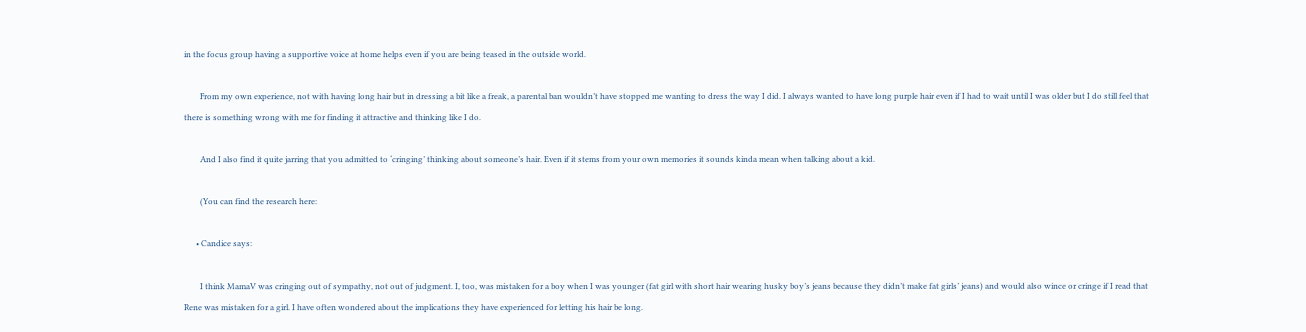in the focus group having a supportive voice at home helps even if you are being teased in the outside world.

        From my own experience, not with having long hair but in dressing a bit like a freak, a parental ban wouldn’t have stopped me wanting to dress the way I did. I always wanted to have long purple hair even if I had to wait until I was older but I do still feel that there is something wrong with me for finding it attractive and thinking like I do.

        And I also find it quite jarring that you admitted to ‘cringing’ thinking about someone’s hair. Even if it stems from your own memories it sounds kinda mean when talking about a kid.

        (You can find the research here:

      • Candice says:

        I think MamaV was cringing out of sympathy, not out of judgment. I, too, was mistaken for a boy when I was younger (fat girl with short hair wearing husky boy’s jeans because they didn’t make fat girls’ jeans) and would also wince or cringe if I read that Rene was mistaken for a girl. I have often wondered about the implications they have experienced for letting his hair be long.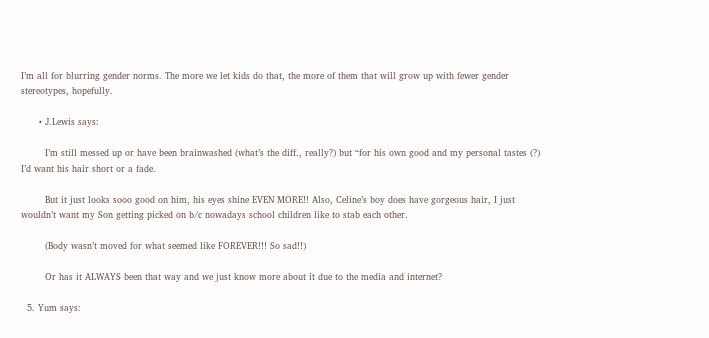I’m all for blurring gender norms. The more we let kids do that, the more of them that will grow up with fewer gender stereotypes, hopefully.

      • J.Lewis says:

        I’m still messed up or have been brainwashed (what’s the diff., really?) but “for his own good and my personal tastes (?) I’d want his hair short or a fade.

        But it just looks sooo good on him, his eyes shine EVEN MORE!! Also, Celine’s boy does have gorgeous hair, I just wouldn’t want my Son getting picked on b/c nowadays school children like to stab each other.

        (Body wasn’t moved for what seemed like FOREVER!!! So sad!!)

        Or has it ALWAYS been that way and we just know more about it due to the media and internet?

  5. Yum says: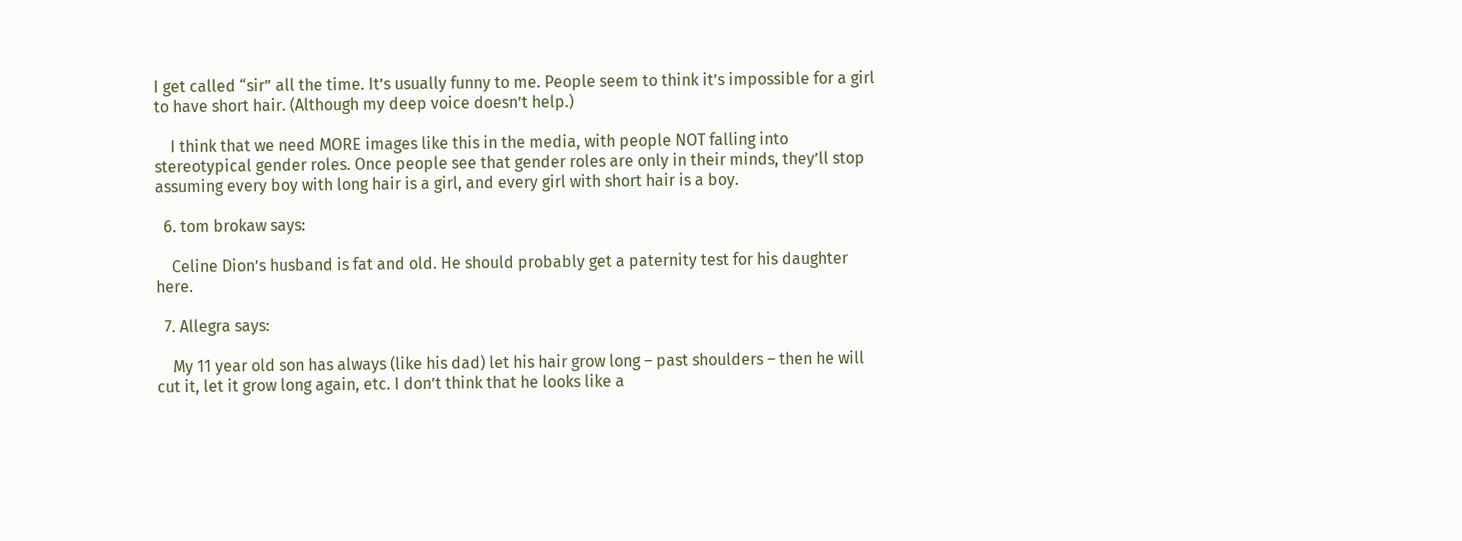I get called “sir” all the time. It’s usually funny to me. People seem to think it’s impossible for a girl to have short hair. (Although my deep voice doesn’t help.)

    I think that we need MORE images like this in the media, with people NOT falling into stereotypical gender roles. Once people see that gender roles are only in their minds, they’ll stop assuming every boy with long hair is a girl, and every girl with short hair is a boy.

  6. tom brokaw says:

    Celine Dion’s husband is fat and old. He should probably get a paternity test for his daughter here.

  7. Allegra says:

    My 11 year old son has always (like his dad) let his hair grow long – past shoulders – then he will cut it, let it grow long again, etc. I don’t think that he looks like a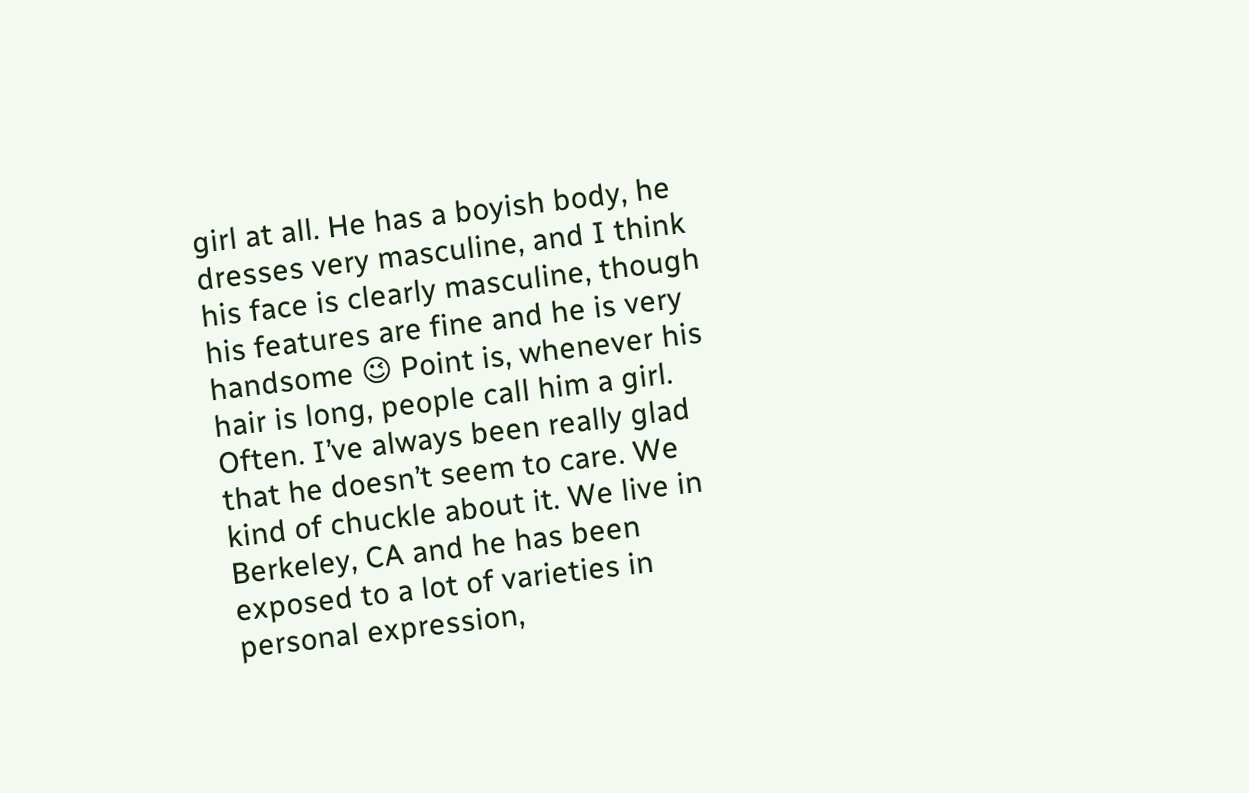girl at all. He has a boyish body, he dresses very masculine, and I think his face is clearly masculine, though his features are fine and he is very handsome 😉 Point is, whenever his hair is long, people call him a girl. Often. I’ve always been really glad that he doesn’t seem to care. We kind of chuckle about it. We live in Berkeley, CA and he has been exposed to a lot of varieties in personal expression,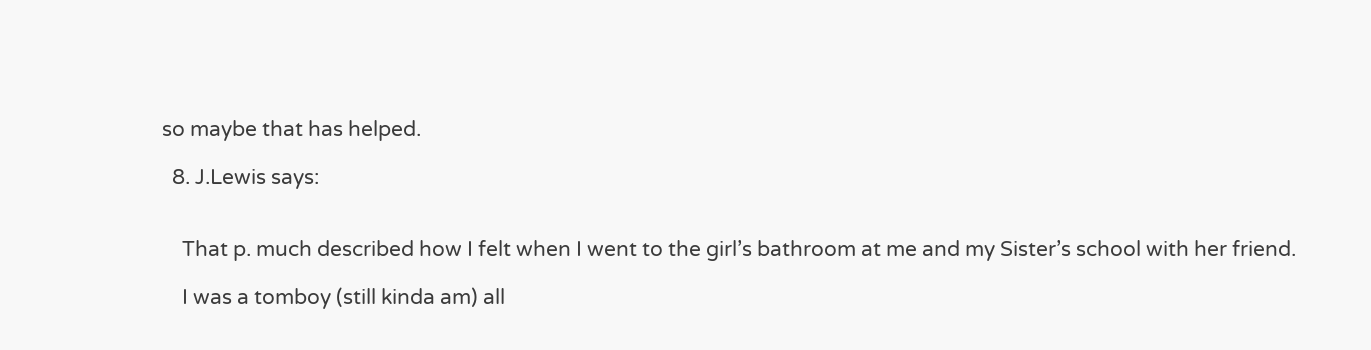so maybe that has helped.

  8. J.Lewis says:


    That p. much described how I felt when I went to the girl’s bathroom at me and my Sister’s school with her friend.

    I was a tomboy (still kinda am) all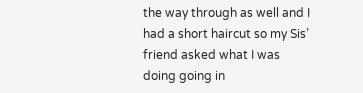the way through as well and I had a short haircut so my Sis’ friend asked what I was doing going in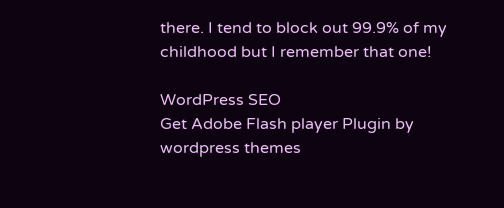there. I tend to block out 99.9% of my childhood but I remember that one!

WordPress SEO
Get Adobe Flash player Plugin by wordpress themes